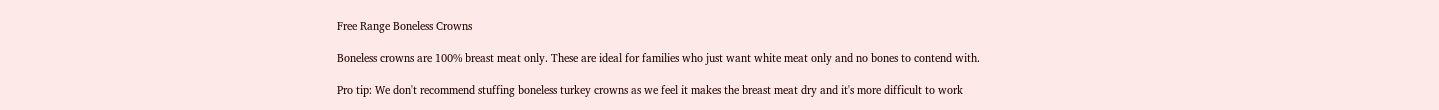Free Range Boneless Crowns

Boneless crowns are 100% breast meat only. These are ideal for families who just want white meat only and no bones to contend with.

Pro tip: We don't recommend stuffing boneless turkey crowns as we feel it makes the breast meat dry and it's more difficult to work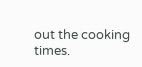out the cooking times.